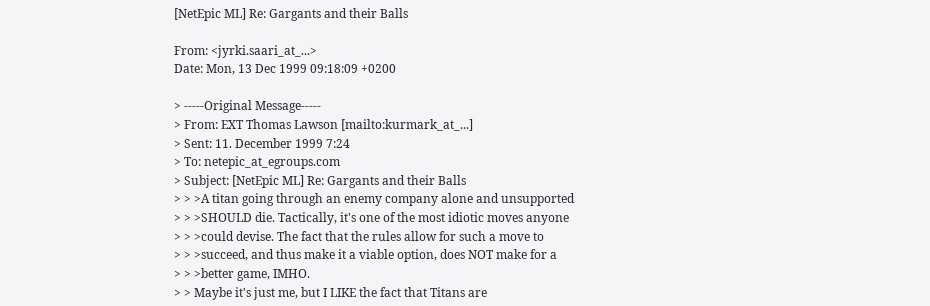[NetEpic ML] Re: Gargants and their Balls

From: <jyrki.saari_at_...>
Date: Mon, 13 Dec 1999 09:18:09 +0200

> -----Original Message-----
> From: EXT Thomas Lawson [mailto:kurmark_at_...]
> Sent: 11. December 1999 7:24
> To: netepic_at_egroups.com
> Subject: [NetEpic ML] Re: Gargants and their Balls
> > >A titan going through an enemy company alone and unsupported
> > >SHOULD die. Tactically, it's one of the most idiotic moves anyone
> > >could devise. The fact that the rules allow for such a move to
> > >succeed, and thus make it a viable option, does NOT make for a
> > >better game, IMHO.
> > Maybe it's just me, but I LIKE the fact that Titans are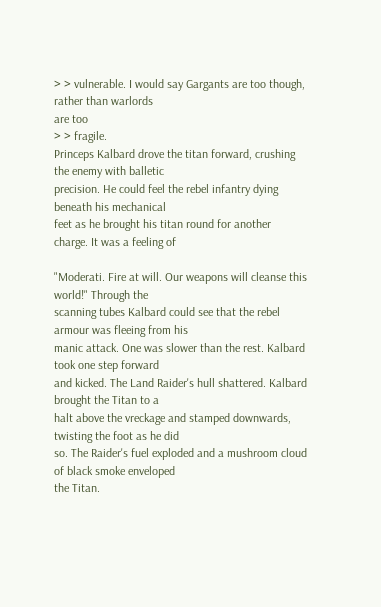> > vulnerable. I would say Gargants are too though, rather than warlords
are too
> > fragile.
Princeps Kalbard drove the titan forward, crushing the enemy with balletic
precision. He could feel the rebel infantry dying beneath his mechanical
feet as he brought his titan round for another charge. It was a feeling of

"Moderati. Fire at will. Our weapons will cleanse this world!" Through the
scanning tubes Kalbard could see that the rebel armour was fleeing from his
manic attack. One was slower than the rest. Kalbard took one step forward
and kicked. The Land Raider's hull shattered. Kalbard brought the Titan to a
halt above the vreckage and stamped downwards, twisting the foot as he did
so. The Raider's fuel exploded and a mushroom cloud of black smoke enveloped
the Titan.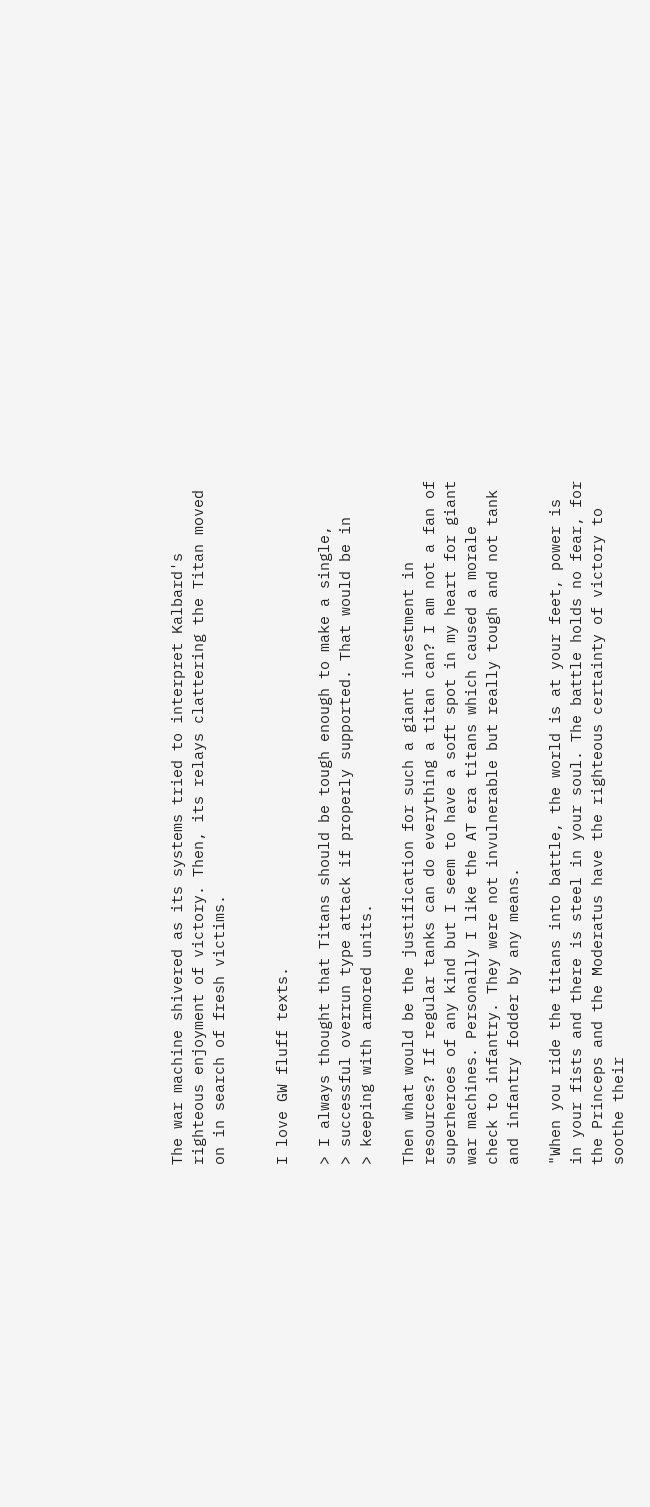The war machine shivered as its systems tried to interpret Kalbard's
righteous enjoyment of victory. Then, its relays clattering the Titan moved
on in search of fresh victims.


I love GW fluff texts.

> I always thought that Titans should be tough enough to make a single,
> successful overrun type attack if properly supported. That would be in
> keeping with armored units.

Then what would be the justification for such a giant investment in
resources? If regular tanks can do everything a titan can? I am not a fan of
superheroes of any kind but I seem to have a soft spot in my heart for giant
war machines. Personally I like the AT era titans which caused a morale
check to infantry. They were not invulnerable but really tough and not tank
and infantry fodder by any means.

"When you ride the titans into battle, the world is at your feet, power is
in your fists and there is steel in your soul. The battle holds no fear, for
the Princeps and the Moderatus have the righteous certainty of victory to
soothe their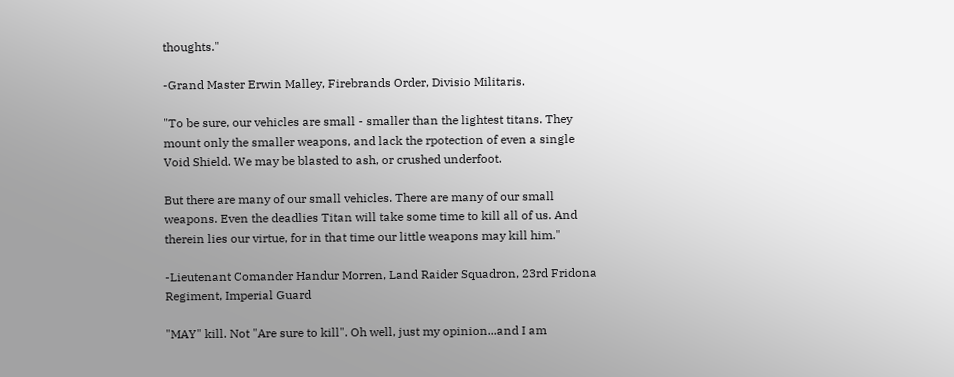thoughts."

-Grand Master Erwin Malley, Firebrands Order, Divisio Militaris.

"To be sure, our vehicles are small - smaller than the lightest titans. They
mount only the smaller weapons, and lack the rpotection of even a single
Void Shield. We may be blasted to ash, or crushed underfoot.

But there are many of our small vehicles. There are many of our small
weapons. Even the deadlies Titan will take some time to kill all of us. And
therein lies our virtue, for in that time our little weapons may kill him."

-Lieutenant Comander Handur Morren, Land Raider Squadron, 23rd Fridona
Regiment, Imperial Guard

"MAY" kill. Not "Are sure to kill". Oh well, just my opinion...and I am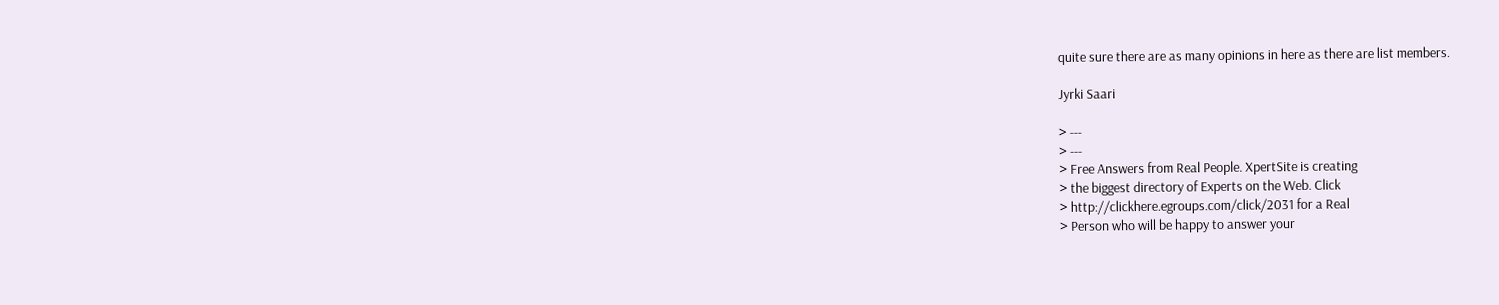quite sure there are as many opinions in here as there are list members.

Jyrki Saari

> ---
> ---
> Free Answers from Real People. XpertSite is creating
> the biggest directory of Experts on the Web. Click
> http://clickhere.egroups.com/click/2031 for a Real
> Person who will be happy to answer your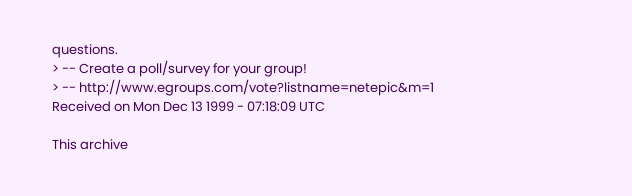questions.
> -- Create a poll/survey for your group!
> -- http://www.egroups.com/vote?listname=netepic&m=1
Received on Mon Dec 13 1999 - 07:18:09 UTC

This archive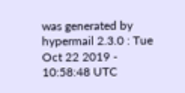was generated by hypermail 2.3.0 : Tue Oct 22 2019 - 10:58:48 UTC